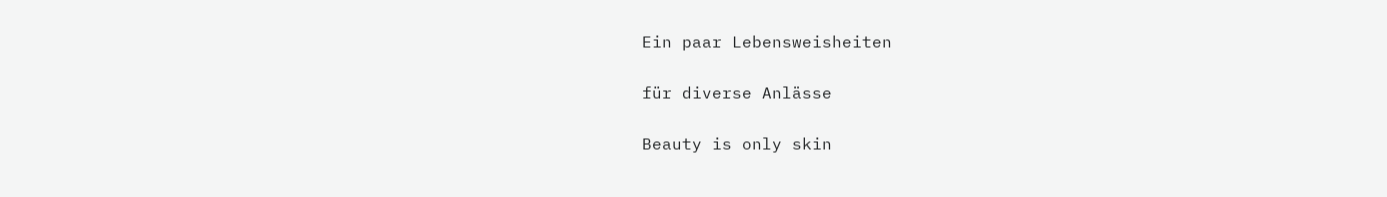Ein paar Lebensweisheiten

für diverse Anlässe

Beauty is only skin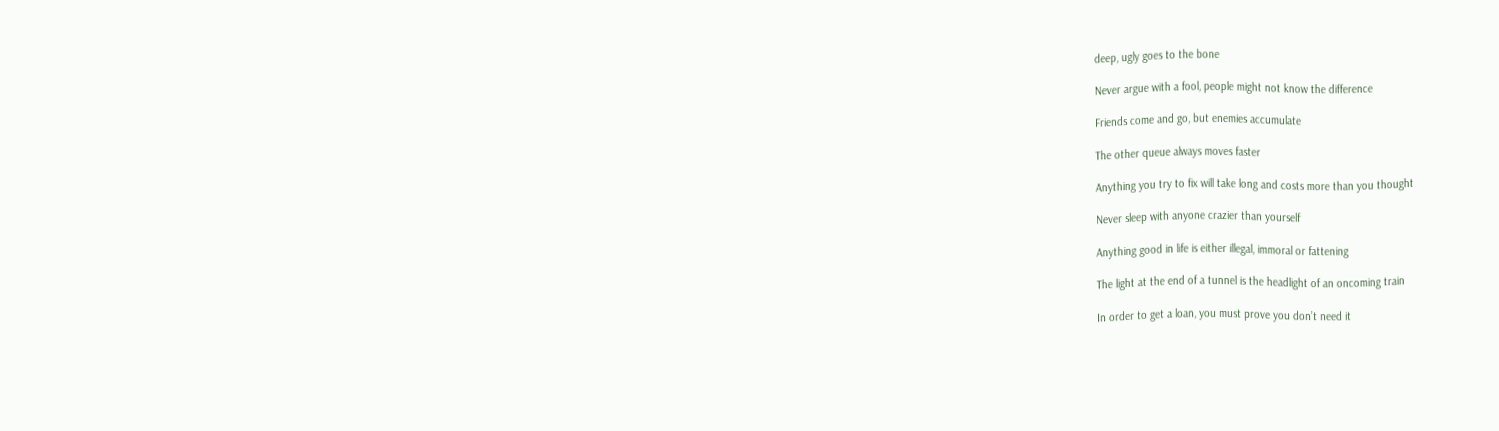deep, ugly goes to the bone

Never argue with a fool, people might not know the difference

Friends come and go, but enemies accumulate

The other queue always moves faster

Anything you try to fix will take long and costs more than you thought

Never sleep with anyone crazier than yourself

Anything good in life is either illegal, immoral or fattening

The light at the end of a tunnel is the headlight of an oncoming train

In order to get a loan, you must prove you don’t need it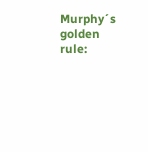Murphy´s golden rule: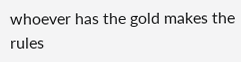whoever has the gold makes the rules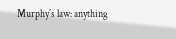Murphy´s law: anything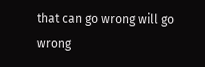that can go wrong will go wrong